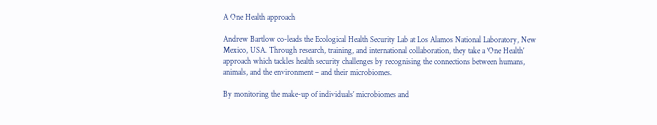A One Health approach

Andrew Bartlow co-leads the Ecological Health Security Lab at Los Alamos National Laboratory, New Mexico, USA. Through research, training, and international collaboration, they take a ‘One Health’ approach which tackles health security challenges by recognising the connections between humans, animals, and the environment – and their microbiomes.

By monitoring the make-up of individuals’ microbiomes and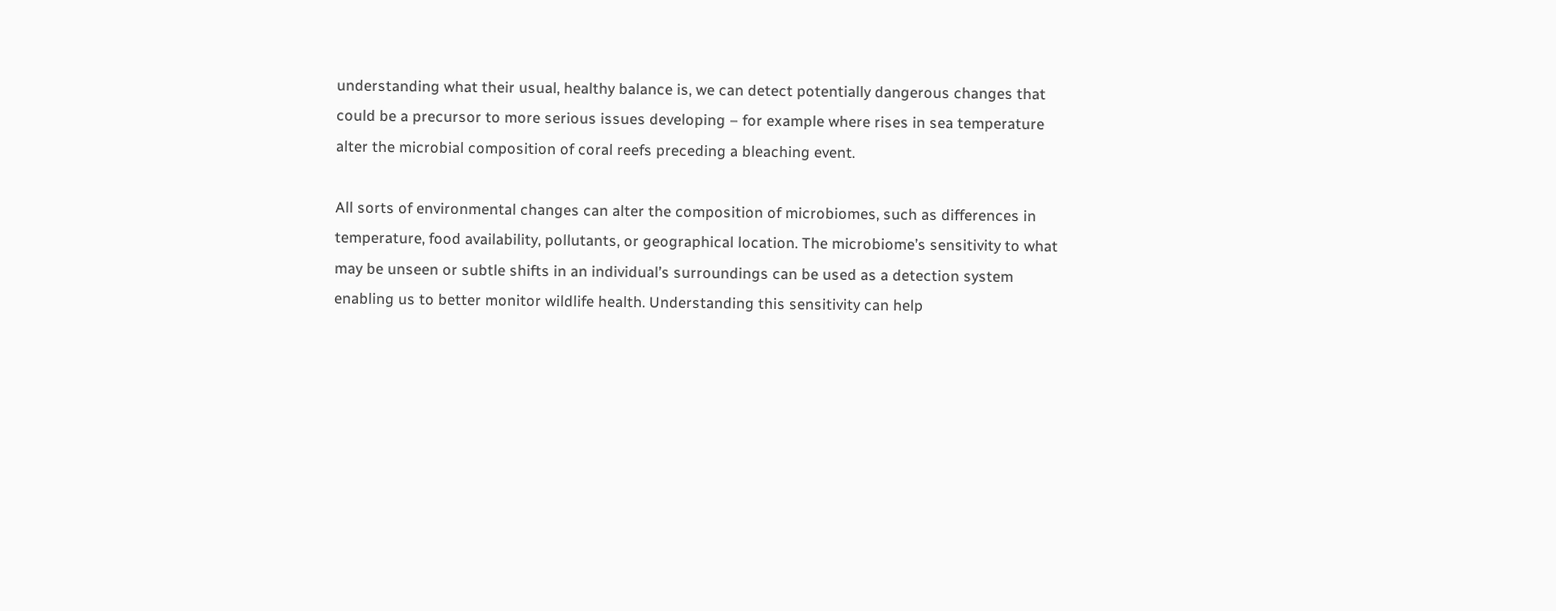understanding what their usual, healthy balance is, we can detect potentially dangerous changes that could be a precursor to more serious issues developing – for example where rises in sea temperature alter the microbial composition of coral reefs preceding a bleaching event.

All sorts of environmental changes can alter the composition of microbiomes, such as differences in temperature, food availability, pollutants, or geographical location. The microbiome’s sensitivity to what may be unseen or subtle shifts in an individual’s surroundings can be used as a detection system enabling us to better monitor wildlife health. Understanding this sensitivity can help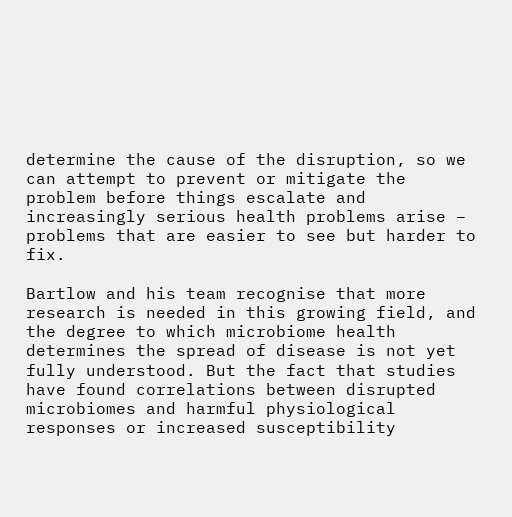determine the cause of the disruption, so we can attempt to prevent or mitigate the problem before things escalate and increasingly serious health problems arise – problems that are easier to see but harder to fix.

Bartlow and his team recognise that more research is needed in this growing field, and the degree to which microbiome health determines the spread of disease is not yet fully understood. But the fact that studies have found correlations between disrupted microbiomes and harmful physiological responses or increased susceptibility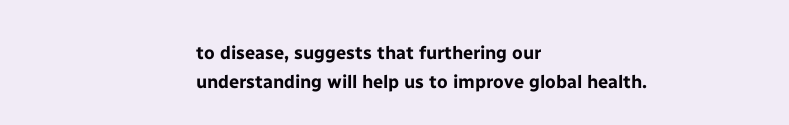to disease, suggests that furthering our understanding will help us to improve global health.